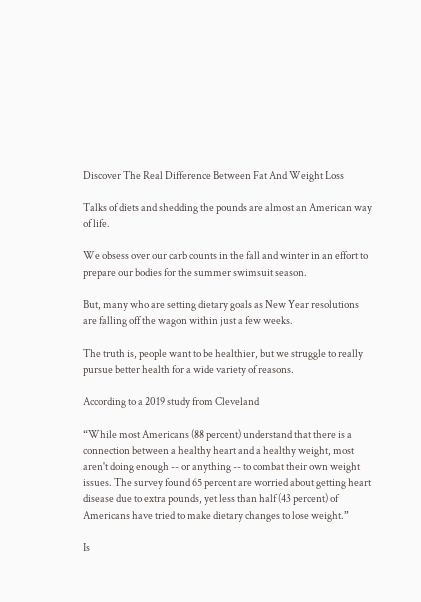Discover The Real Difference Between Fat And Weight Loss

Talks of diets and shedding the pounds are almost an American way of life.

We obsess over our carb counts in the fall and winter in an effort to prepare our bodies for the summer swimsuit season.

But, many who are setting dietary goals as New Year resolutions are falling off the wagon within just a few weeks.

The truth is, people want to be healthier, but we struggle to really pursue better health for a wide variety of reasons.

According to a 2019 study from Cleveland

“While most Americans (88 percent) understand that there is a connection between a healthy heart and a healthy weight, most aren't doing enough -- or anything -- to combat their own weight issues. The survey found 65 percent are worried about getting heart disease due to extra pounds, yet less than half (43 percent) of Americans have tried to make dietary changes to lose weight.”

Is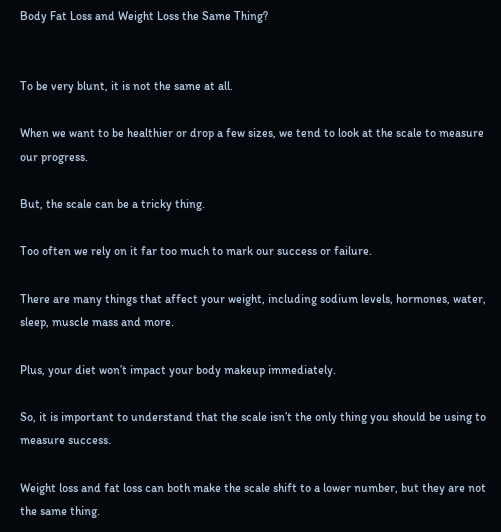Body Fat Loss and Weight Loss the Same Thing?


To be very blunt, it is not the same at all.

When we want to be healthier or drop a few sizes, we tend to look at the scale to measure our progress.

But, the scale can be a tricky thing.

Too often we rely on it far too much to mark our success or failure.

There are many things that affect your weight, including sodium levels, hormones, water, sleep, muscle mass and more.

Plus, your diet won’t impact your body makeup immediately.

So, it is important to understand that the scale isn’t the only thing you should be using to measure success.

Weight loss and fat loss can both make the scale shift to a lower number, but they are not the same thing.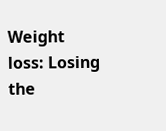Weight loss: Losing the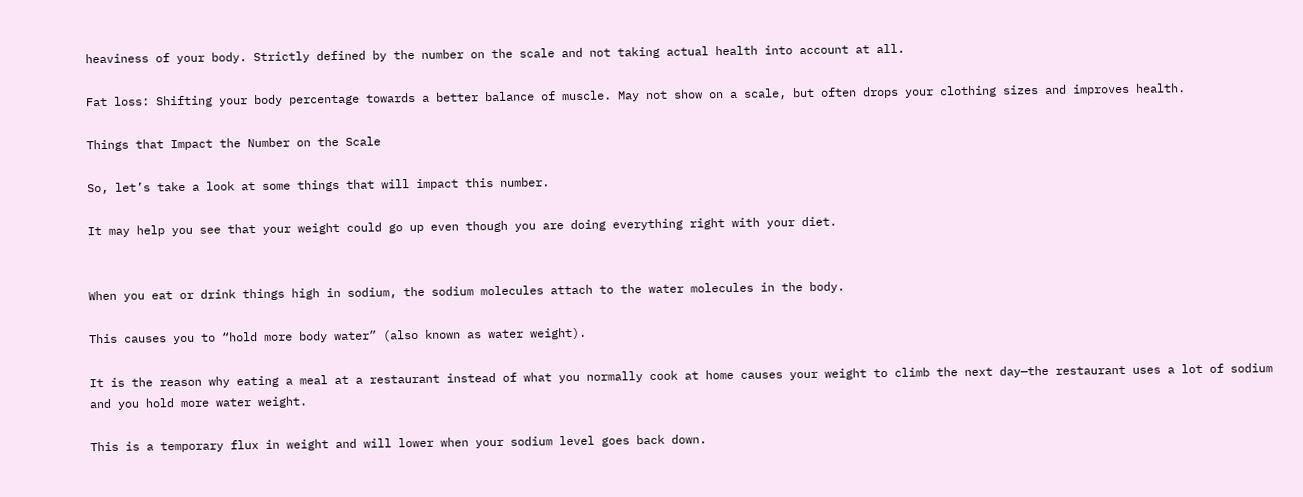heaviness of your body. Strictly defined by the number on the scale and not taking actual health into account at all.

Fat loss: Shifting your body percentage towards a better balance of muscle. May not show on a scale, but often drops your clothing sizes and improves health.

Things that Impact the Number on the Scale

So, let’s take a look at some things that will impact this number.

It may help you see that your weight could go up even though you are doing everything right with your diet.


When you eat or drink things high in sodium, the sodium molecules attach to the water molecules in the body.

This causes you to “hold more body water” (also known as water weight).

It is the reason why eating a meal at a restaurant instead of what you normally cook at home causes your weight to climb the next day—the restaurant uses a lot of sodium and you hold more water weight.

This is a temporary flux in weight and will lower when your sodium level goes back down.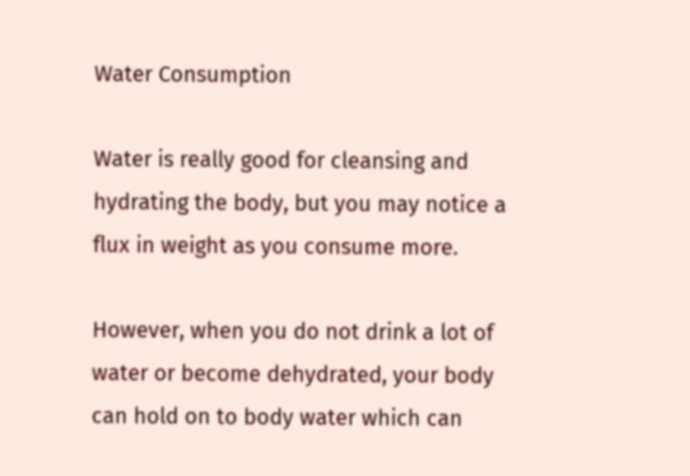Water Consumption

Water is really good for cleansing and hydrating the body, but you may notice a flux in weight as you consume more.

However, when you do not drink a lot of water or become dehydrated, your body can hold on to body water which can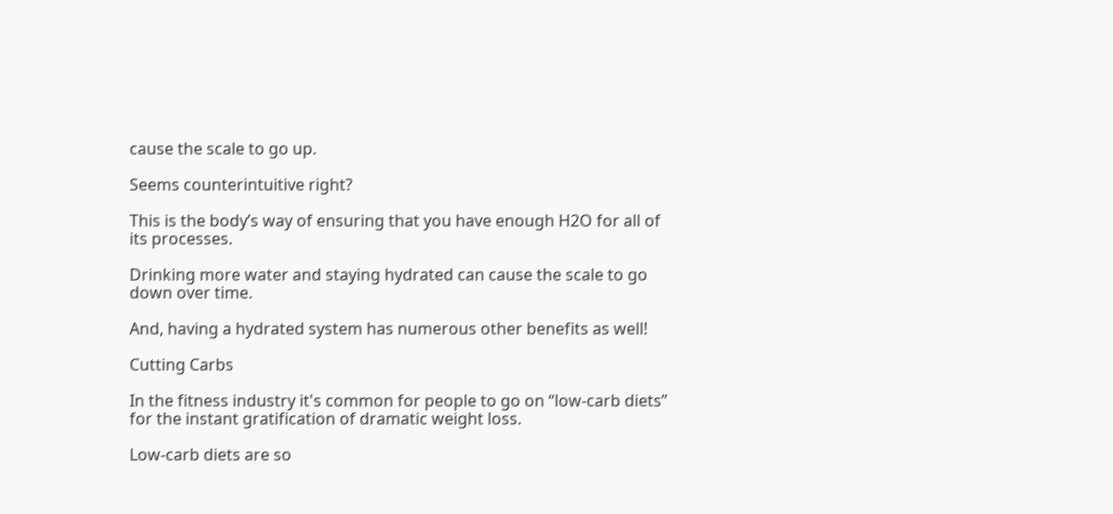cause the scale to go up.

Seems counterintuitive right?

This is the body’s way of ensuring that you have enough H2O for all of its processes.

Drinking more water and staying hydrated can cause the scale to go down over time.

And, having a hydrated system has numerous other benefits as well!

Cutting Carbs

In the fitness industry it's common for people to go on “low-carb diets” for the instant gratification of dramatic weight loss.

Low-carb diets are so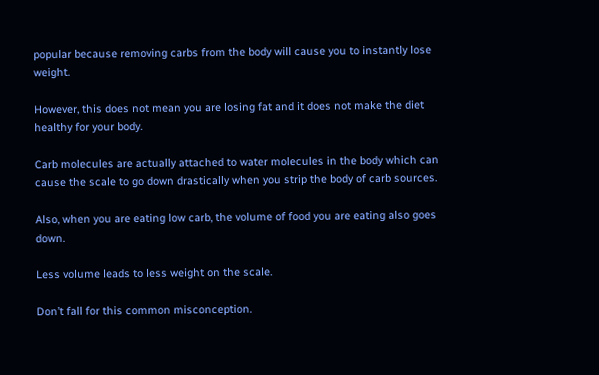popular because removing carbs from the body will cause you to instantly lose weight.

However, this does not mean you are losing fat and it does not make the diet healthy for your body.

Carb molecules are actually attached to water molecules in the body which can cause the scale to go down drastically when you strip the body of carb sources.

Also, when you are eating low carb, the volume of food you are eating also goes down.

Less volume leads to less weight on the scale.

Don’t fall for this common misconception.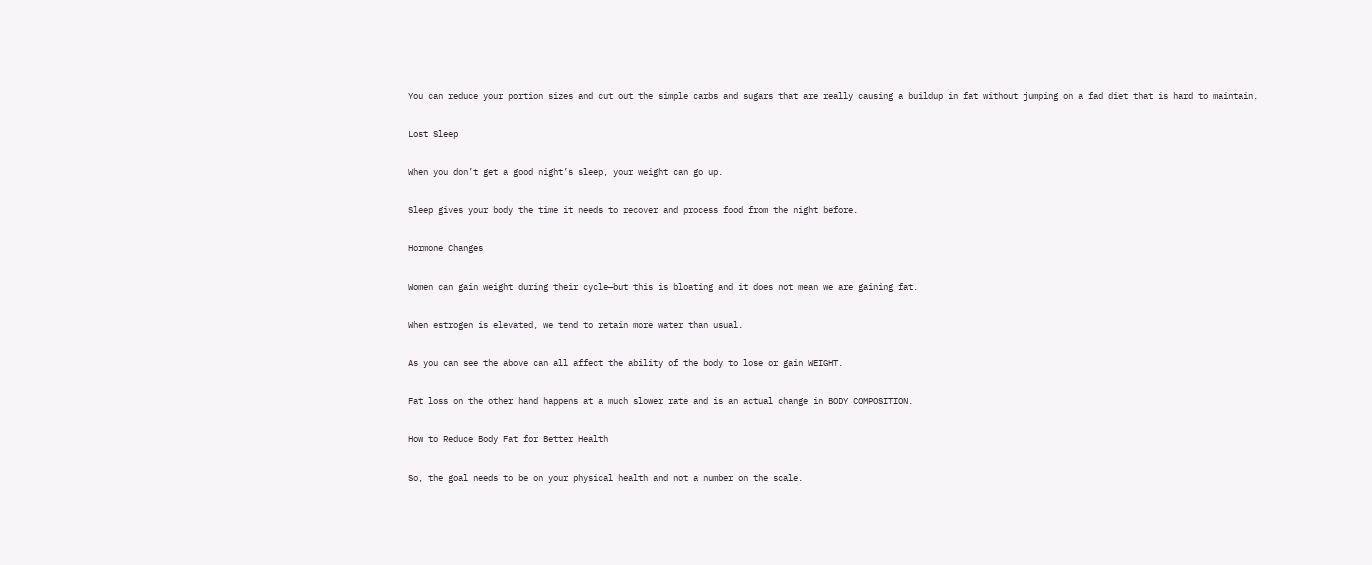You can reduce your portion sizes and cut out the simple carbs and sugars that are really causing a buildup in fat without jumping on a fad diet that is hard to maintain.

Lost Sleep

When you don’t get a good night’s sleep, your weight can go up.

Sleep gives your body the time it needs to recover and process food from the night before.

Hormone Changes

Women can gain weight during their cycle—but this is bloating and it does not mean we are gaining fat.

When estrogen is elevated, we tend to retain more water than usual.

As you can see the above can all affect the ability of the body to lose or gain WEIGHT.

Fat loss on the other hand happens at a much slower rate and is an actual change in BODY COMPOSITION.

How to Reduce Body Fat for Better Health

So, the goal needs to be on your physical health and not a number on the scale.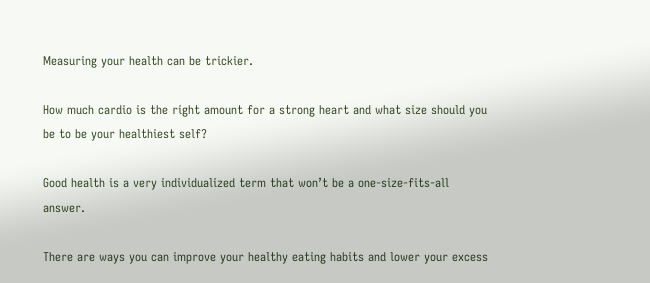Measuring your health can be trickier.

How much cardio is the right amount for a strong heart and what size should you be to be your healthiest self?

Good health is a very individualized term that won’t be a one-size-fits-all answer.

There are ways you can improve your healthy eating habits and lower your excess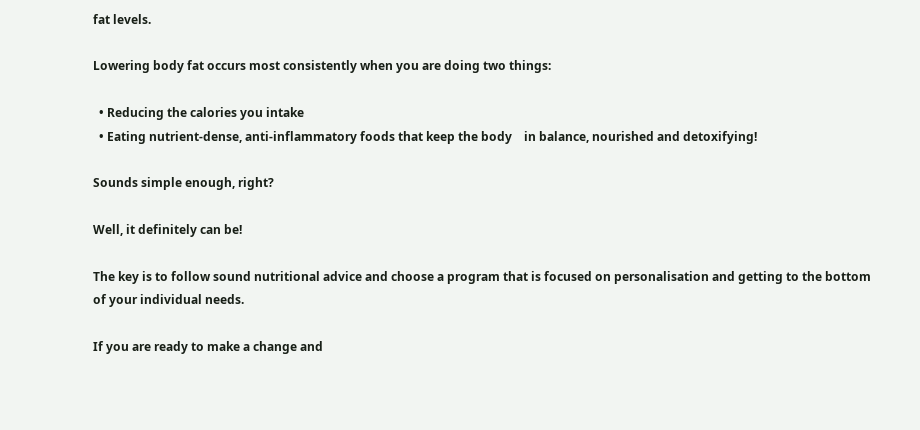fat levels.

Lowering body fat occurs most consistently when you are doing two things:

  • Reducing the calories you intake
  • Eating nutrient-dense, anti-inflammatory foods that keep the body    in balance, nourished and detoxifying!

Sounds simple enough, right?

Well, it definitely can be!

The key is to follow sound nutritional advice and choose a program that is focused on personalisation and getting to the bottom of your individual needs.

If you are ready to make a change and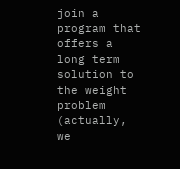join a program that offers a long term solution to the weight problem (actually, we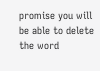promise you will be able to delete the word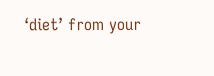‘diet’ from your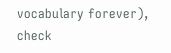vocabulary forever), check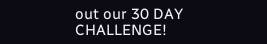out our 30 DAY CHALLENGE!